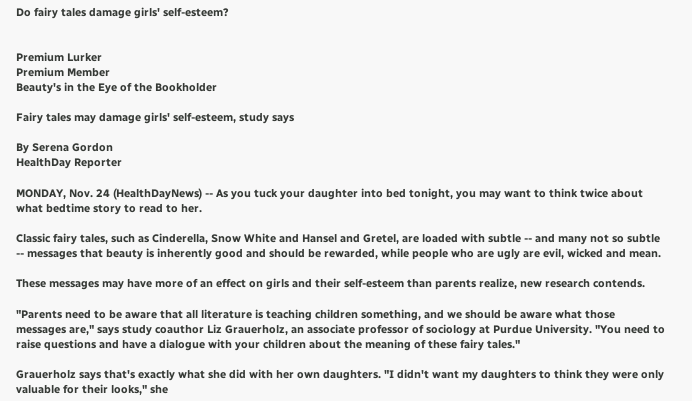Do fairy tales damage girls' self-esteem?


Premium Lurker
Premium Member
Beauty's in the Eye of the Bookholder

Fairy tales may damage girls' self-esteem, study says

By Serena Gordon
HealthDay Reporter

MONDAY, Nov. 24 (HealthDayNews) -- As you tuck your daughter into bed tonight, you may want to think twice about what bedtime story to read to her.

Classic fairy tales, such as Cinderella, Snow White and Hansel and Gretel, are loaded with subtle -- and many not so subtle -- messages that beauty is inherently good and should be rewarded, while people who are ugly are evil, wicked and mean.

These messages may have more of an effect on girls and their self-esteem than parents realize, new research contends.

"Parents need to be aware that all literature is teaching children something, and we should be aware what those messages are," says study coauthor Liz Grauerholz, an associate professor of sociology at Purdue University. "You need to raise questions and have a dialogue with your children about the meaning of these fairy tales."

Grauerholz says that's exactly what she did with her own daughters. "I didn't want my daughters to think they were only valuable for their looks," she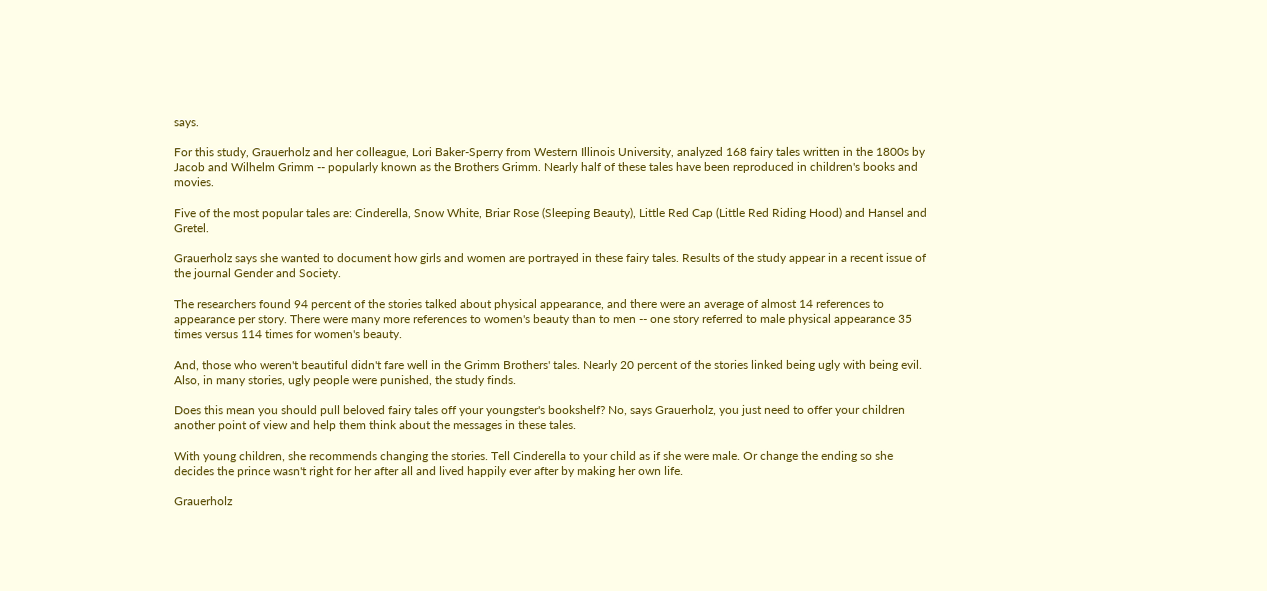says.

For this study, Grauerholz and her colleague, Lori Baker-Sperry from Western Illinois University, analyzed 168 fairy tales written in the 1800s by Jacob and Wilhelm Grimm -- popularly known as the Brothers Grimm. Nearly half of these tales have been reproduced in children's books and movies.

Five of the most popular tales are: Cinderella, Snow White, Briar Rose (Sleeping Beauty), Little Red Cap (Little Red Riding Hood) and Hansel and Gretel.

Grauerholz says she wanted to document how girls and women are portrayed in these fairy tales. Results of the study appear in a recent issue of the journal Gender and Society.

The researchers found 94 percent of the stories talked about physical appearance, and there were an average of almost 14 references to appearance per story. There were many more references to women's beauty than to men -- one story referred to male physical appearance 35 times versus 114 times for women's beauty.

And, those who weren't beautiful didn't fare well in the Grimm Brothers' tales. Nearly 20 percent of the stories linked being ugly with being evil. Also, in many stories, ugly people were punished, the study finds.

Does this mean you should pull beloved fairy tales off your youngster's bookshelf? No, says Grauerholz, you just need to offer your children another point of view and help them think about the messages in these tales.

With young children, she recommends changing the stories. Tell Cinderella to your child as if she were male. Or change the ending so she decides the prince wasn't right for her after all and lived happily ever after by making her own life.

Grauerholz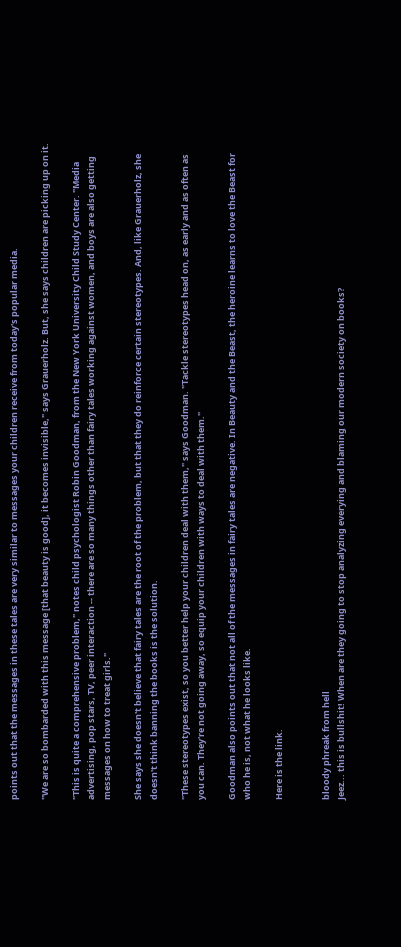points out that the messages in these tales are very similar to messages your children receive from today's popular media.

"We are so bombarded with this message [that beauty is good], it becomes invisible," says Grauerholz. But, she says children are picking up on it.

"This is quite a comprehensive problem," notes child psychologist Robin Goodman, from the New York University Child Study Center. "Media advertising, pop stars, TV, peer interaction -- there are so many things other than fairy tales working against women, and boys are also getting messages on how to treat girls."

She says she doesn't believe that fairy tales are the root of the problem, but that they do reinforce certain stereotypes. And, like Grauerholz, she doesn't think banning the books is the solution.

"These stereotypes exist, so you better help your children deal with them," says Goodman. "Tackle stereotypes head on, as early and as often as you can. They're not going away, so equip your children with ways to deal with them."

Goodman also points out that not all of the messages in fairy tales are negative. In Beauty and the Beast, the heroine learns to love the Beast for who he is, not what he looks like.

Here is the link.


bloody phreak from hell
Jeez... this is bullshit! When are they going to stop analyzing everying and blaming our modern society on books?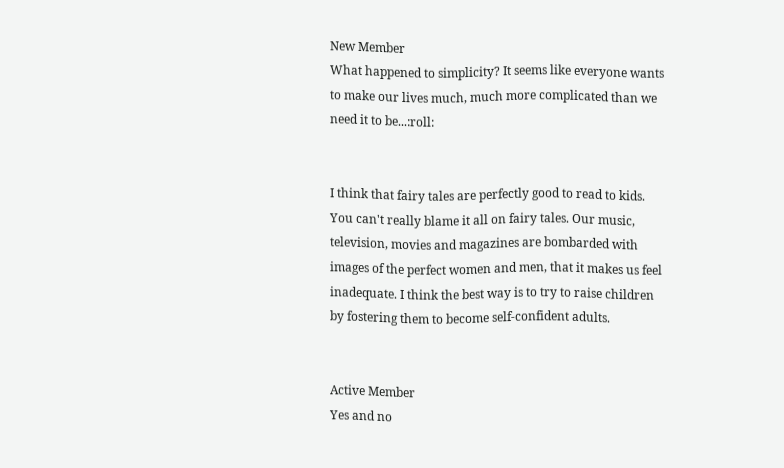New Member
What happened to simplicity? It seems like everyone wants to make our lives much, much more complicated than we need it to be...:roll:


I think that fairy tales are perfectly good to read to kids. You can't really blame it all on fairy tales. Our music, television, movies and magazines are bombarded with images of the perfect women and men, that it makes us feel inadequate. I think the best way is to try to raise children by fostering them to become self-confident adults.


Active Member
Yes and no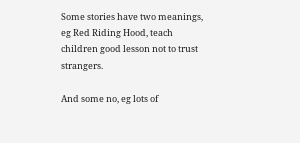Some stories have two meanings, eg Red Riding Hood, teach children good lesson not to trust strangers.

And some no, eg lots of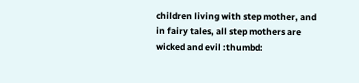children living with step mother, and in fairy tales, all step mothers are wicked and evil :thumbd: